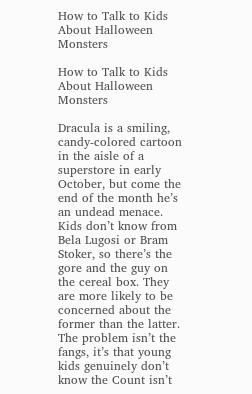How to Talk to Kids About Halloween Monsters

How to Talk to Kids About Halloween Monsters

Dracula is a smiling, candy-colored cartoon in the aisle of a superstore in early October, but come the end of the month he’s an undead menace. Kids don’t know from Bela Lugosi or Bram Stoker, so there’s the gore and the guy on the cereal box. They are more likely to be concerned about the former than the latter. The problem isn’t the fangs, it’s that young kids genuinely don’t know the Count isn’t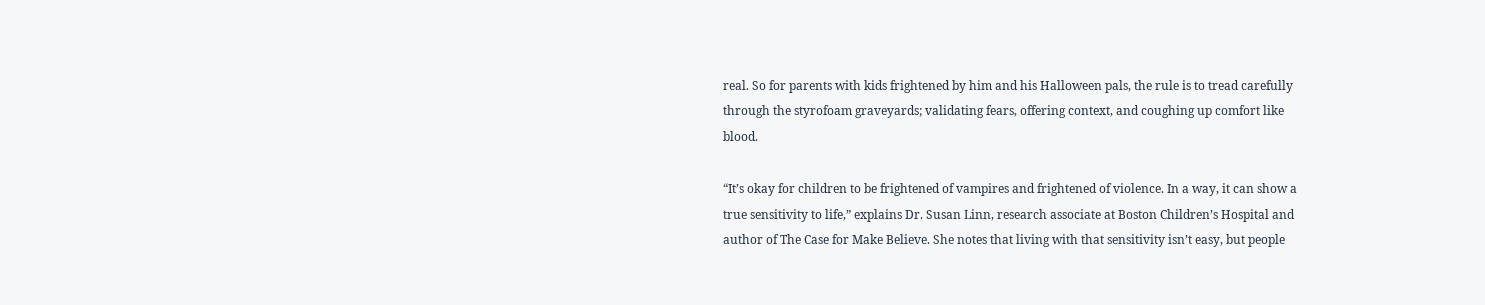real. So for parents with kids frightened by him and his Halloween pals, the rule is to tread carefully through the styrofoam graveyards; validating fears, offering context, and coughing up comfort like blood.

“It’s okay for children to be frightened of vampires and frightened of violence. In a way, it can show a true sensitivity to life,” explains Dr. Susan Linn, research associate at Boston Children’s Hospital and author of The Case for Make Believe. She notes that living with that sensitivity isn’t easy, but people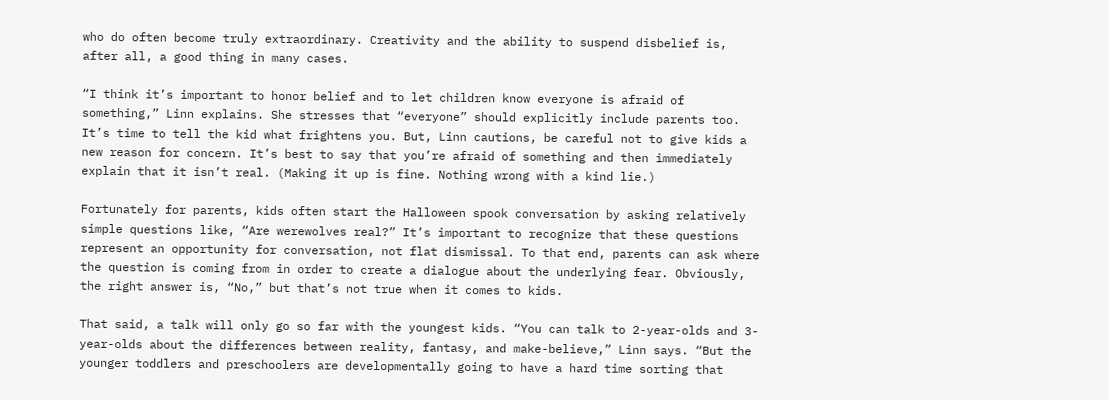who do often become truly extraordinary. Creativity and the ability to suspend disbelief is, after all, a good thing in many cases.

“I think it’s important to honor belief and to let children know everyone is afraid of something,” Linn explains. She stresses that “everyone” should explicitly include parents too. It’s time to tell the kid what frightens you. But, Linn cautions, be careful not to give kids a new reason for concern. It’s best to say that you’re afraid of something and then immediately explain that it isn’t real. (Making it up is fine. Nothing wrong with a kind lie.)

Fortunately for parents, kids often start the Halloween spook conversation by asking relatively simple questions like, “Are werewolves real?” It’s important to recognize that these questions represent an opportunity for conversation, not flat dismissal. To that end, parents can ask where the question is coming from in order to create a dialogue about the underlying fear. Obviously, the right answer is, “No,” but that’s not true when it comes to kids.

That said, a talk will only go so far with the youngest kids. “You can talk to 2-year-olds and 3-year-olds about the differences between reality, fantasy, and make-believe,” Linn says. “But the younger toddlers and preschoolers are developmentally going to have a hard time sorting that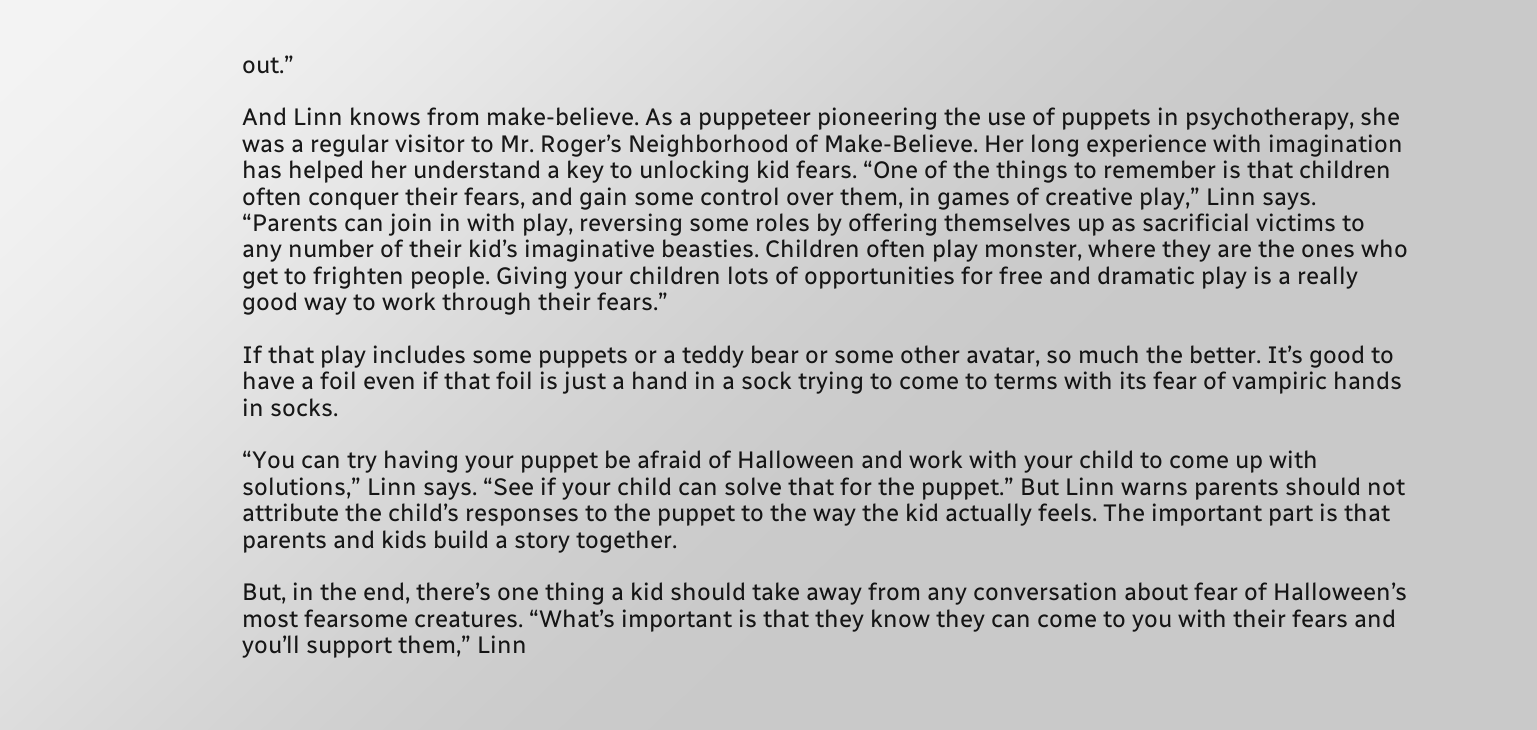out.”

And Linn knows from make-believe. As a puppeteer pioneering the use of puppets in psychotherapy, she was a regular visitor to Mr. Roger’s Neighborhood of Make-Believe. Her long experience with imagination has helped her understand a key to unlocking kid fears. “One of the things to remember is that children often conquer their fears, and gain some control over them, in games of creative play,” Linn says. “Parents can join in with play, reversing some roles by offering themselves up as sacrificial victims to any number of their kid’s imaginative beasties. Children often play monster, where they are the ones who get to frighten people. Giving your children lots of opportunities for free and dramatic play is a really good way to work through their fears.”

If that play includes some puppets or a teddy bear or some other avatar, so much the better. It’s good to have a foil even if that foil is just a hand in a sock trying to come to terms with its fear of vampiric hands in socks.

“You can try having your puppet be afraid of Halloween and work with your child to come up with solutions,” Linn says. “See if your child can solve that for the puppet.” But Linn warns parents should not attribute the child’s responses to the puppet to the way the kid actually feels. The important part is that parents and kids build a story together.

But, in the end, there’s one thing a kid should take away from any conversation about fear of Halloween’s most fearsome creatures. “What’s important is that they know they can come to you with their fears and you’ll support them,” Linn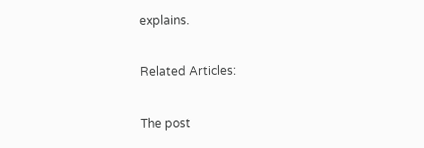explains.

Related Articles:

The post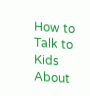How to Talk to Kids About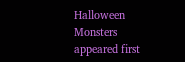Halloween Monsters appeared first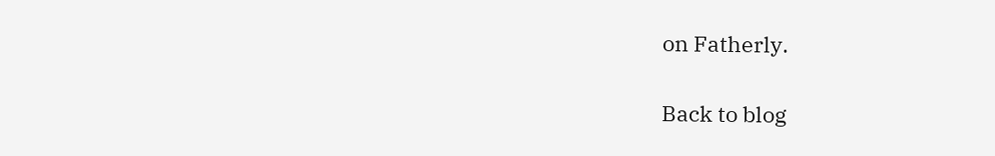on Fatherly.

Back to blog